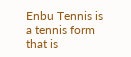Enbu Tennis is a tennis form that is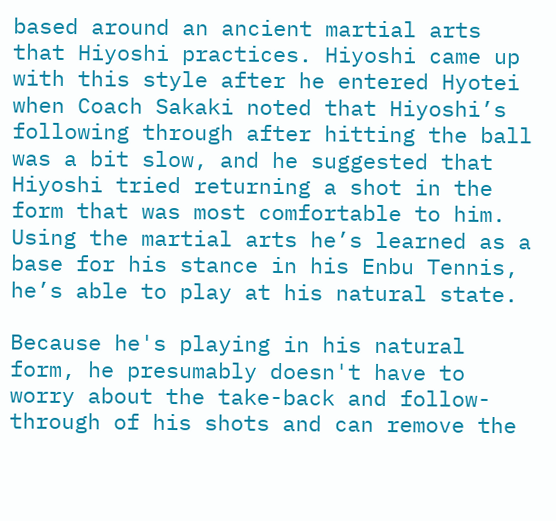based around an ancient martial arts that Hiyoshi practices. Hiyoshi came up with this style after he entered Hyotei when Coach Sakaki noted that Hiyoshi’s following through after hitting the ball was a bit slow, and he suggested that Hiyoshi tried returning a shot in the form that was most comfortable to him. Using the martial arts he’s learned as a base for his stance in his Enbu Tennis, he’s able to play at his natural state.

Because he's playing in his natural form, he presumably doesn't have to worry about the take-back and follow-through of his shots and can remove the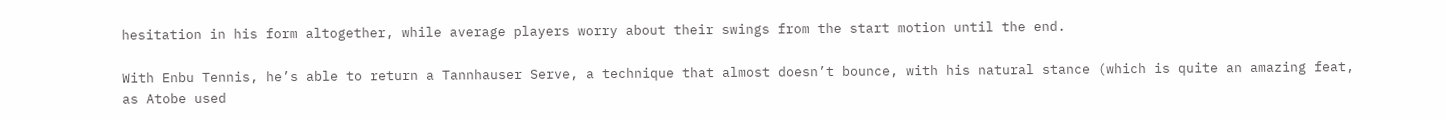hesitation in his form altogether, while average players worry about their swings from the start motion until the end.

With Enbu Tennis, he’s able to return a Tannhauser Serve, a technique that almost doesn’t bounce, with his natural stance (which is quite an amazing feat, as Atobe used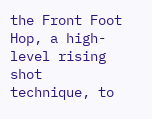the Front Foot Hop, a high-level rising shot technique, to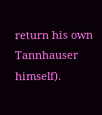return his own Tannhauser himself).